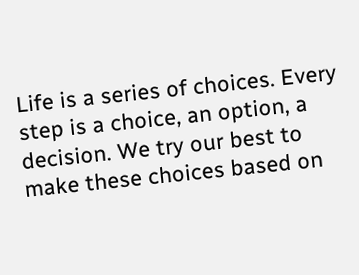Life is a series of choices. Every step is a choice, an option, a decision. We try our best to make these choices based on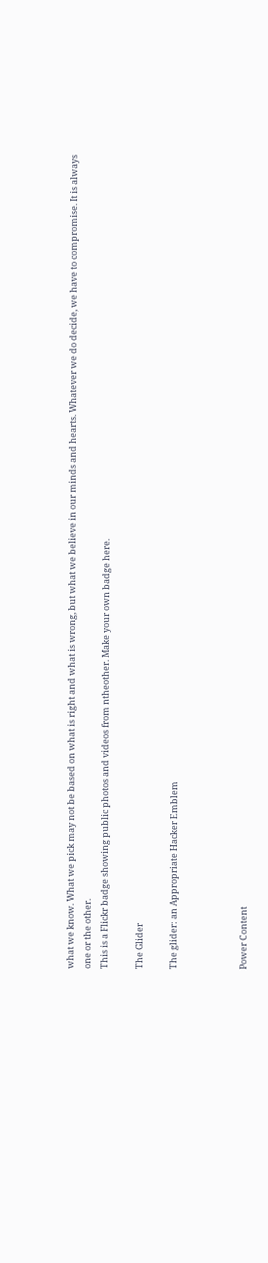what we know. What we pick may not be based on what is right and what is wrong, but what we believe in our minds and hearts. Whatever we do decide, we have to compromise. It is always one or the other.
This is a Flickr badge showing public photos and videos from ntheother. Make your own badge here.

The Glider

The glider: an Appropriate Hacker Emblem



Power Content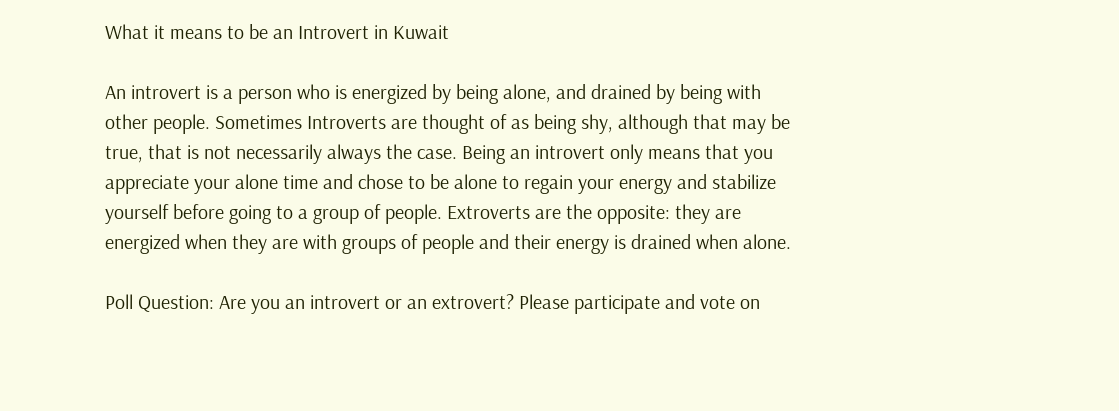What it means to be an Introvert in Kuwait

An introvert is a person who is energized by being alone, and drained by being with other people. Sometimes Introverts are thought of as being shy, although that may be true, that is not necessarily always the case. Being an introvert only means that you appreciate your alone time and chose to be alone to regain your energy and stabilize yourself before going to a group of people. Extroverts are the opposite: they are energized when they are with groups of people and their energy is drained when alone.

Poll Question: Are you an introvert or an extrovert? Please participate and vote on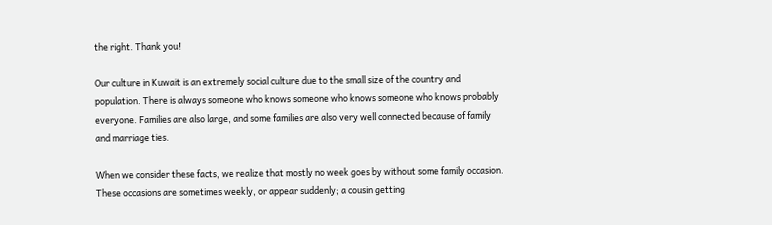the right. Thank you!

Our culture in Kuwait is an extremely social culture due to the small size of the country and population. There is always someone who knows someone who knows someone who knows probably everyone. Families are also large, and some families are also very well connected because of family and marriage ties.

When we consider these facts, we realize that mostly no week goes by without some family occasion. These occasions are sometimes weekly, or appear suddenly; a cousin getting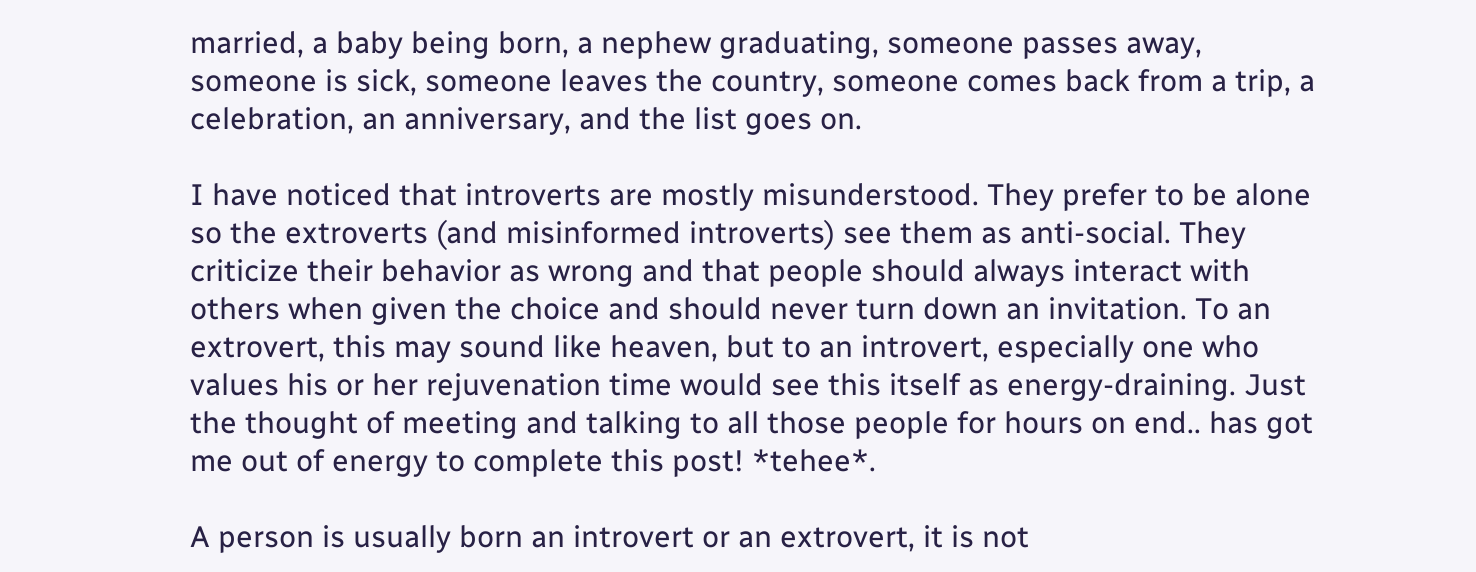married, a baby being born, a nephew graduating, someone passes away, someone is sick, someone leaves the country, someone comes back from a trip, a celebration, an anniversary, and the list goes on.

I have noticed that introverts are mostly misunderstood. They prefer to be alone so the extroverts (and misinformed introverts) see them as anti-social. They criticize their behavior as wrong and that people should always interact with others when given the choice and should never turn down an invitation. To an extrovert, this may sound like heaven, but to an introvert, especially one who values his or her rejuvenation time would see this itself as energy-draining. Just the thought of meeting and talking to all those people for hours on end.. has got me out of energy to complete this post! *tehee*.

A person is usually born an introvert or an extrovert, it is not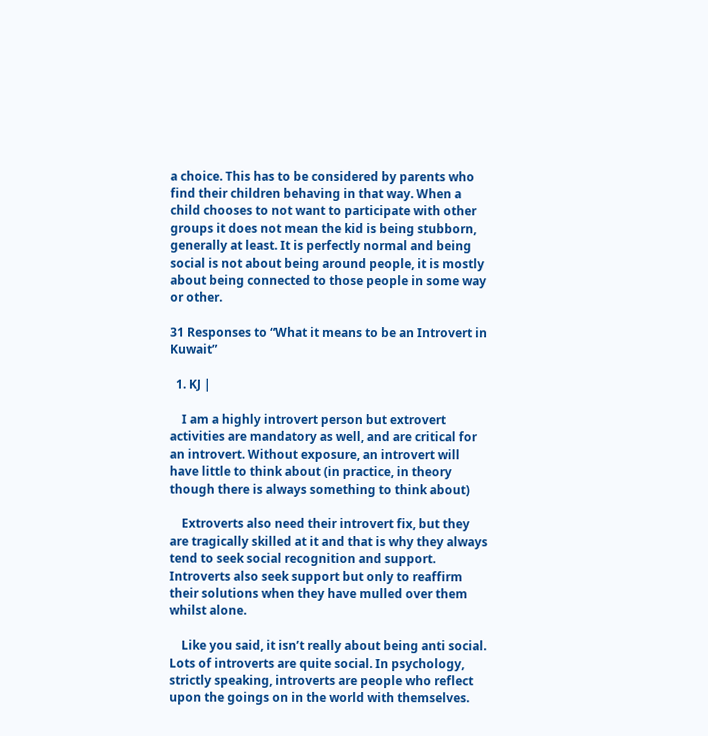a choice. This has to be considered by parents who find their children behaving in that way. When a child chooses to not want to participate with other groups it does not mean the kid is being stubborn, generally at least. It is perfectly normal and being social is not about being around people, it is mostly about being connected to those people in some way or other.

31 Responses to “What it means to be an Introvert in Kuwait”

  1. KJ |

    I am a highly introvert person but extrovert activities are mandatory as well, and are critical for an introvert. Without exposure, an introvert will have little to think about (in practice, in theory though there is always something to think about)

    Extroverts also need their introvert fix, but they are tragically skilled at it and that is why they always tend to seek social recognition and support. Introverts also seek support but only to reaffirm their solutions when they have mulled over them whilst alone.

    Like you said, it isn’t really about being anti social. Lots of introverts are quite social. In psychology, strictly speaking, introverts are people who reflect upon the goings on in the world with themselves.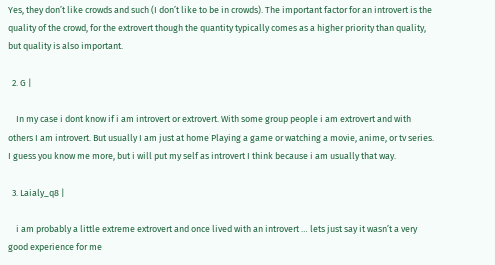Yes, they don’t like crowds and such (I don’t like to be in crowds). The important factor for an introvert is the quality of the crowd, for the extrovert though the quantity typically comes as a higher priority than quality, but quality is also important.

  2. G |

    In my case i dont know if i am introvert or extrovert. With some group people i am extrovert and with others I am introvert. But usually I am just at home Playing a game or watching a movie, anime, or tv series. I guess you know me more, but i will put my self as introvert I think because i am usually that way.

  3. Laialy_q8 |

    i am probably a little extreme extrovert and once lived with an introvert … lets just say it wasn’t a very good experience for me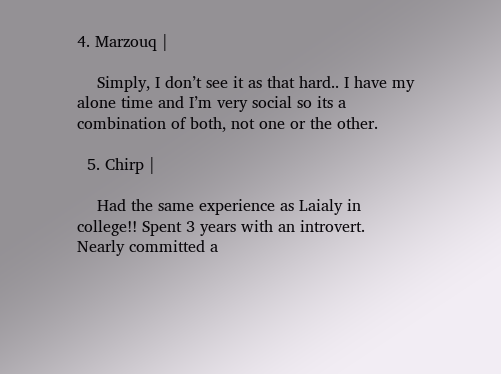4. Marzouq |

    Simply, I don’t see it as that hard.. I have my alone time and I’m very social so its a combination of both, not one or the other.

  5. Chirp |

    Had the same experience as Laialy in college!! Spent 3 years with an introvert. Nearly committed a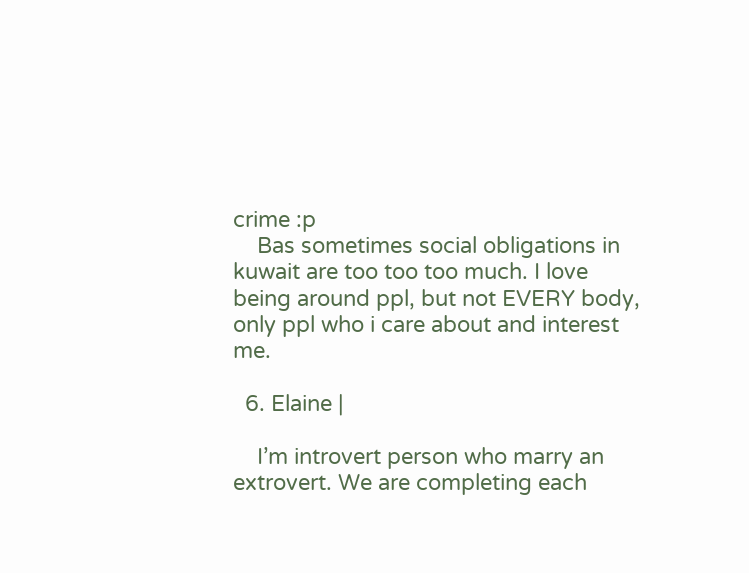crime :p
    Bas sometimes social obligations in kuwait are too too too much. I love being around ppl, but not EVERY body, only ppl who i care about and interest me.

  6. Elaine |

    I’m introvert person who marry an extrovert. We are completing each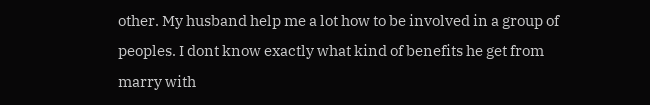other. My husband help me a lot how to be involved in a group of peoples. I dont know exactly what kind of benefits he get from marry with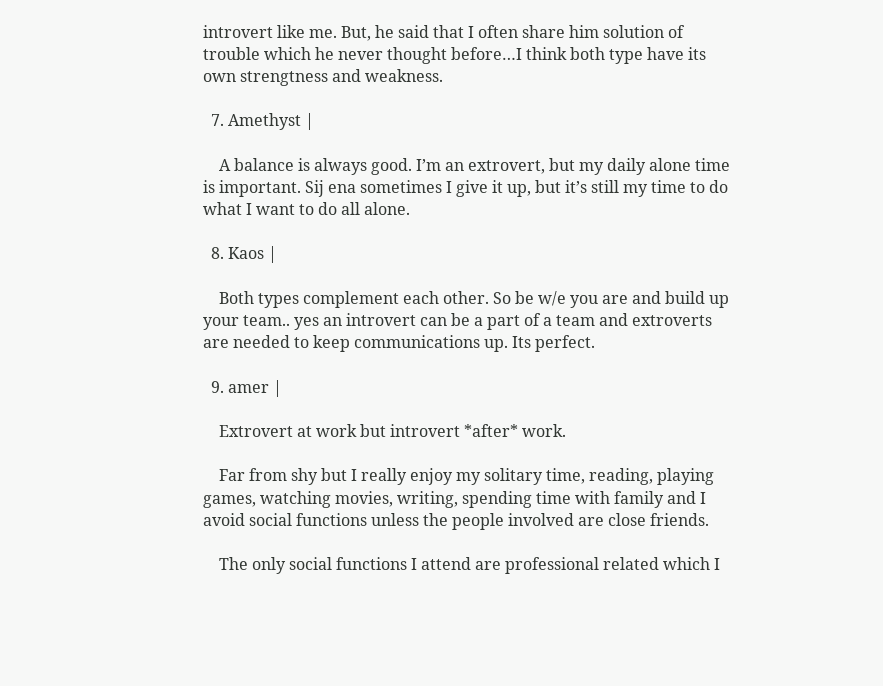introvert like me. But, he said that I often share him solution of trouble which he never thought before…I think both type have its own strengtness and weakness.

  7. Amethyst |

    A balance is always good. I’m an extrovert, but my daily alone time is important. Sij ena sometimes I give it up, but it’s still my time to do what I want to do all alone.

  8. Kaos |

    Both types complement each other. So be w/e you are and build up your team.. yes an introvert can be a part of a team and extroverts are needed to keep communications up. Its perfect.

  9. amer |

    Extrovert at work but introvert *after* work.

    Far from shy but I really enjoy my solitary time, reading, playing games, watching movies, writing, spending time with family and I avoid social functions unless the people involved are close friends.

    The only social functions I attend are professional related which I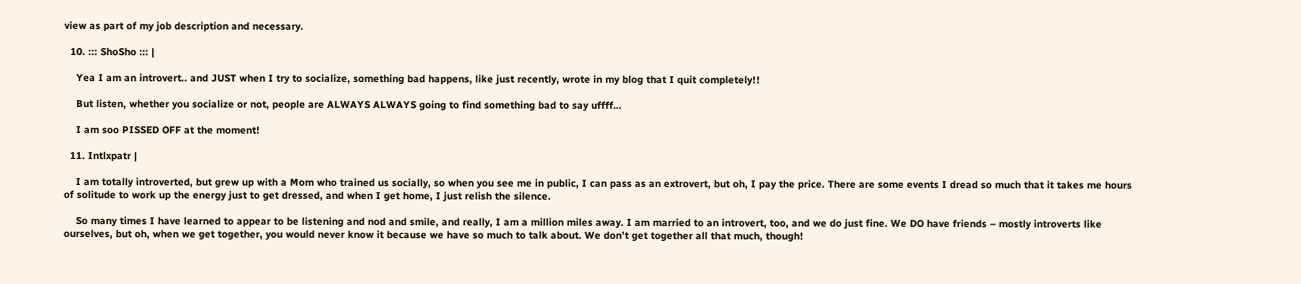view as part of my job description and necessary.

  10. ::: ShoSho ::: |

    Yea I am an introvert.. and JUST when I try to socialize, something bad happens, like just recently, wrote in my blog that I quit completely!!

    But listen, whether you socialize or not, people are ALWAYS ALWAYS going to find something bad to say uffff…

    I am soo PISSED OFF at the moment!

  11. Intlxpatr |

    I am totally introverted, but grew up with a Mom who trained us socially, so when you see me in public, I can pass as an extrovert, but oh, I pay the price. There are some events I dread so much that it takes me hours of solitude to work up the energy just to get dressed, and when I get home, I just relish the silence.

    So many times I have learned to appear to be listening and nod and smile, and really, I am a million miles away. I am married to an introvert, too, and we do just fine. We DO have friends – mostly introverts like ourselves, but oh, when we get together, you would never know it because we have so much to talk about. We don’t get together all that much, though!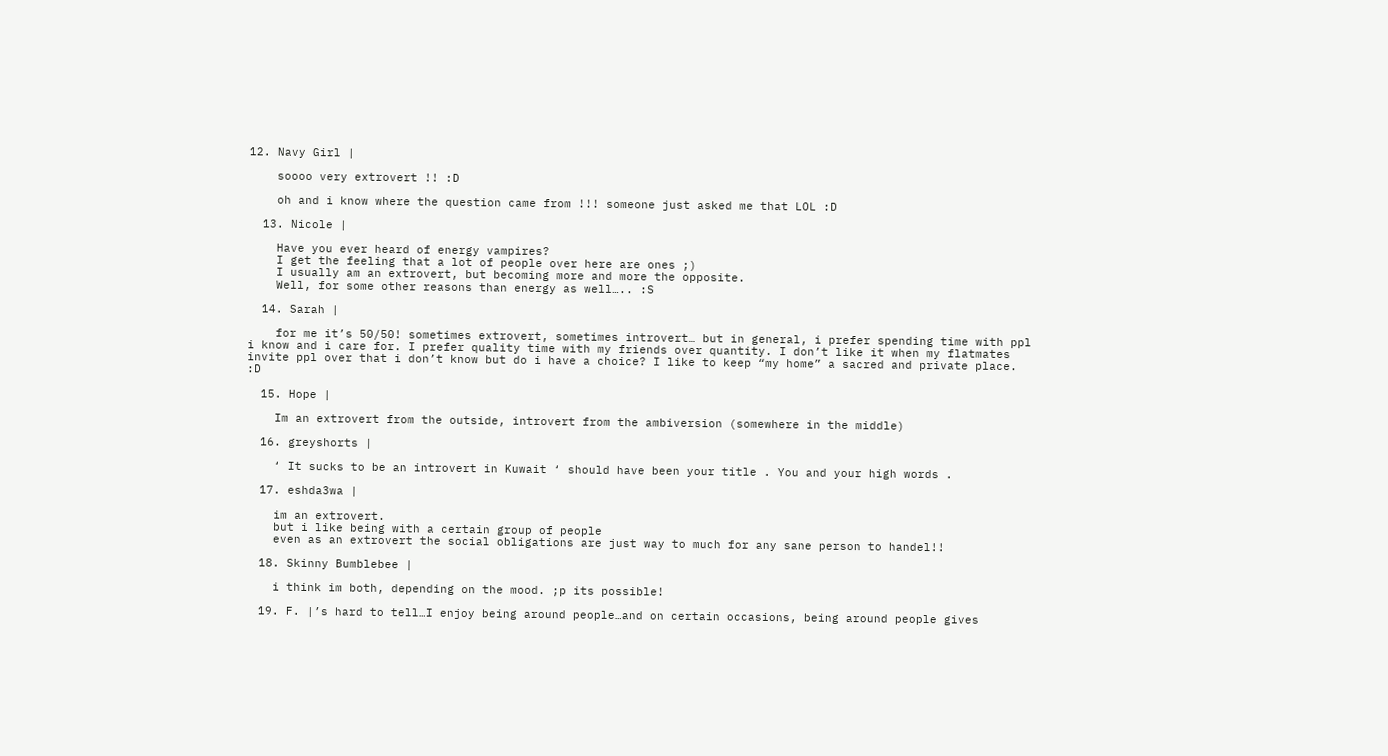12. Navy Girl |

    soooo very extrovert !! :D

    oh and i know where the question came from !!! someone just asked me that LOL :D

  13. Nicole |

    Have you ever heard of energy vampires?
    I get the feeling that a lot of people over here are ones ;)
    I usually am an extrovert, but becoming more and more the opposite.
    Well, for some other reasons than energy as well….. :S

  14. Sarah |

    for me it’s 50/50! sometimes extrovert, sometimes introvert… but in general, i prefer spending time with ppl i know and i care for. I prefer quality time with my friends over quantity. I don’t like it when my flatmates invite ppl over that i don’t know but do i have a choice? I like to keep “my home” a sacred and private place. :D

  15. Hope |

    Im an extrovert from the outside, introvert from the ambiversion (somewhere in the middle)

  16. greyshorts |

    ‘ It sucks to be an introvert in Kuwait ‘ should have been your title . You and your high words .

  17. eshda3wa |

    im an extrovert.
    but i like being with a certain group of people
    even as an extrovert the social obligations are just way to much for any sane person to handel!!

  18. Skinny Bumblebee |

    i think im both, depending on the mood. ;p its possible!

  19. F. |’s hard to tell…I enjoy being around people…and on certain occasions, being around people gives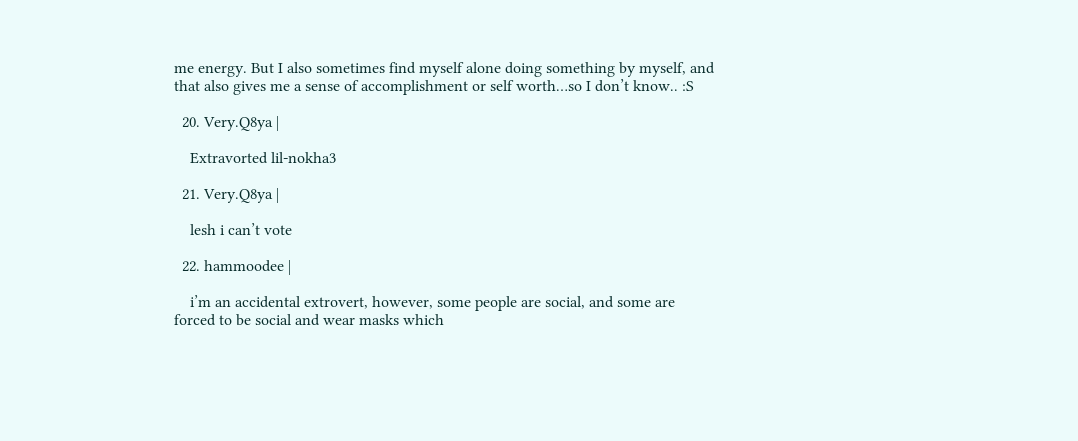me energy. But I also sometimes find myself alone doing something by myself, and that also gives me a sense of accomplishment or self worth…so I don’t know.. :S

  20. Very.Q8ya |

    Extravorted lil-nokha3

  21. Very.Q8ya |

    lesh i can’t vote

  22. hammoodee |

    i’m an accidental extrovert, however, some people are social, and some are forced to be social and wear masks which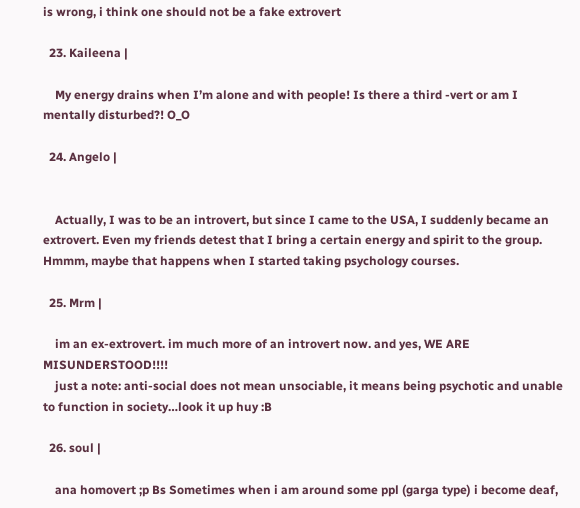is wrong, i think one should not be a fake extrovert

  23. Kaileena |

    My energy drains when I’m alone and with people! Is there a third -vert or am I mentally disturbed?! O_O

  24. Angelo |


    Actually, I was to be an introvert, but since I came to the USA, I suddenly became an extrovert. Even my friends detest that I bring a certain energy and spirit to the group. Hmmm, maybe that happens when I started taking psychology courses.

  25. Mrm |

    im an ex-extrovert. im much more of an introvert now. and yes, WE ARE MISUNDERSTOOD!!!!
    just a note: anti-social does not mean unsociable, it means being psychotic and unable to function in society…look it up huy :B

  26. soul |

    ana homovert ;p Bs Sometimes when i am around some ppl (garga type) i become deaf,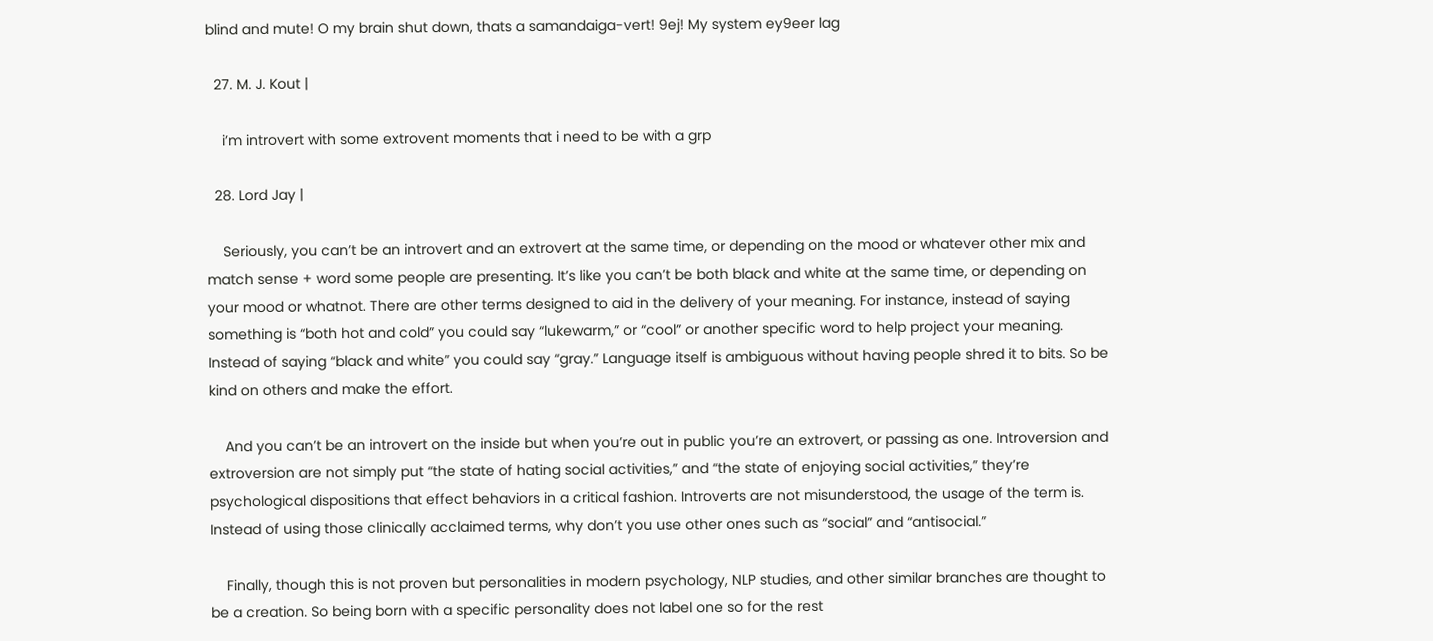blind and mute! O my brain shut down, thats a samandaiga-vert! 9ej! My system ey9eer lag

  27. M. J. Kout |

    i’m introvert with some extrovent moments that i need to be with a grp

  28. Lord Jay |

    Seriously, you can’t be an introvert and an extrovert at the same time, or depending on the mood or whatever other mix and match sense + word some people are presenting. It’s like you can’t be both black and white at the same time, or depending on your mood or whatnot. There are other terms designed to aid in the delivery of your meaning. For instance, instead of saying something is “both hot and cold” you could say “lukewarm,” or “cool” or another specific word to help project your meaning. Instead of saying “black and white” you could say “gray.” Language itself is ambiguous without having people shred it to bits. So be kind on others and make the effort.

    And you can’t be an introvert on the inside but when you’re out in public you’re an extrovert, or passing as one. Introversion and extroversion are not simply put “the state of hating social activities,” and “the state of enjoying social activities,” they’re psychological dispositions that effect behaviors in a critical fashion. Introverts are not misunderstood, the usage of the term is. Instead of using those clinically acclaimed terms, why don’t you use other ones such as “social” and “antisocial.”

    Finally, though this is not proven but personalities in modern psychology, NLP studies, and other similar branches are thought to be a creation. So being born with a specific personality does not label one so for the rest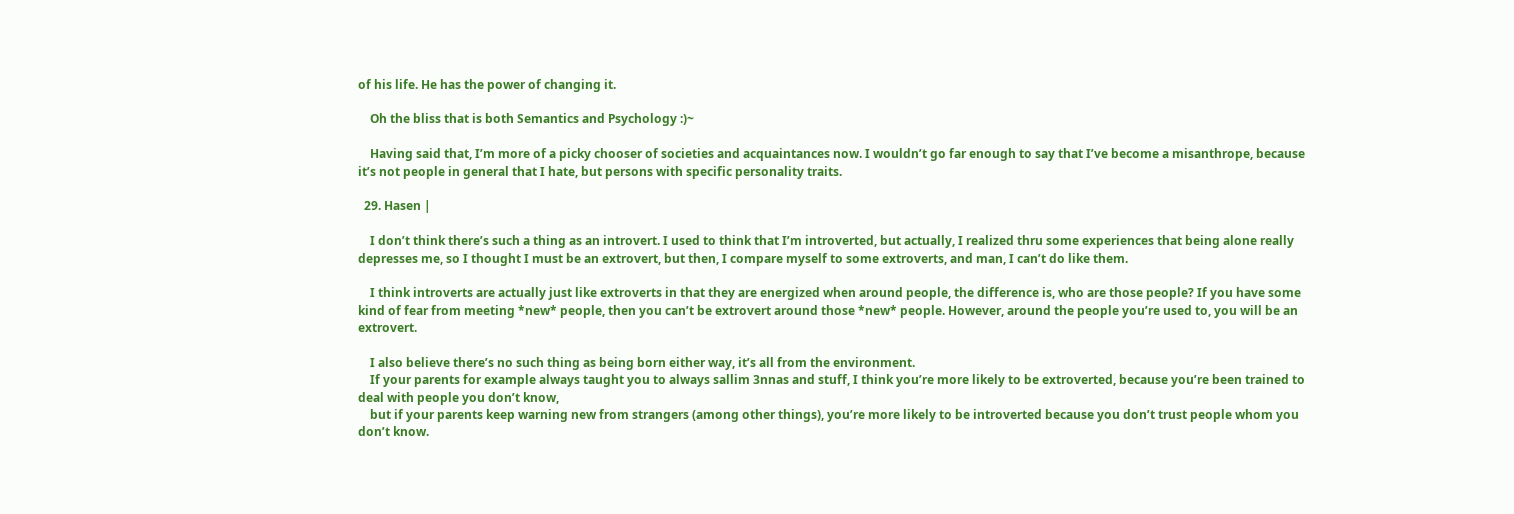of his life. He has the power of changing it.

    Oh the bliss that is both Semantics and Psychology :)~

    Having said that, I’m more of a picky chooser of societies and acquaintances now. I wouldn’t go far enough to say that I’ve become a misanthrope, because it’s not people in general that I hate, but persons with specific personality traits.

  29. Hasen |

    I don’t think there’s such a thing as an introvert. I used to think that I’m introverted, but actually, I realized thru some experiences that being alone really depresses me, so I thought I must be an extrovert, but then, I compare myself to some extroverts, and man, I can’t do like them.

    I think introverts are actually just like extroverts in that they are energized when around people, the difference is, who are those people? If you have some kind of fear from meeting *new* people, then you can’t be extrovert around those *new* people. However, around the people you’re used to, you will be an extrovert.

    I also believe there’s no such thing as being born either way, it’s all from the environment.
    If your parents for example always taught you to always sallim 3nnas and stuff, I think you’re more likely to be extroverted, because you’re been trained to deal with people you don’t know,
    but if your parents keep warning new from strangers (among other things), you’re more likely to be introverted because you don’t trust people whom you don’t know.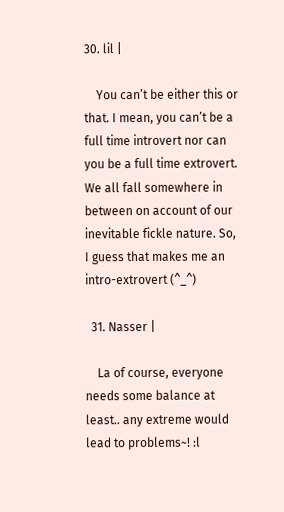30. lil |

    You can’t be either this or that. I mean, you can’t be a full time introvert nor can you be a full time extrovert. We all fall somewhere in between on account of our inevitable fickle nature. So, I guess that makes me an intro-extrovert (^_^)

  31. Nasser |

    La of course, everyone needs some balance at least.. any extreme would lead to problems~! :l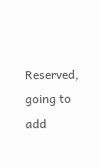Reserved, going to add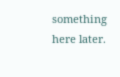something here later.